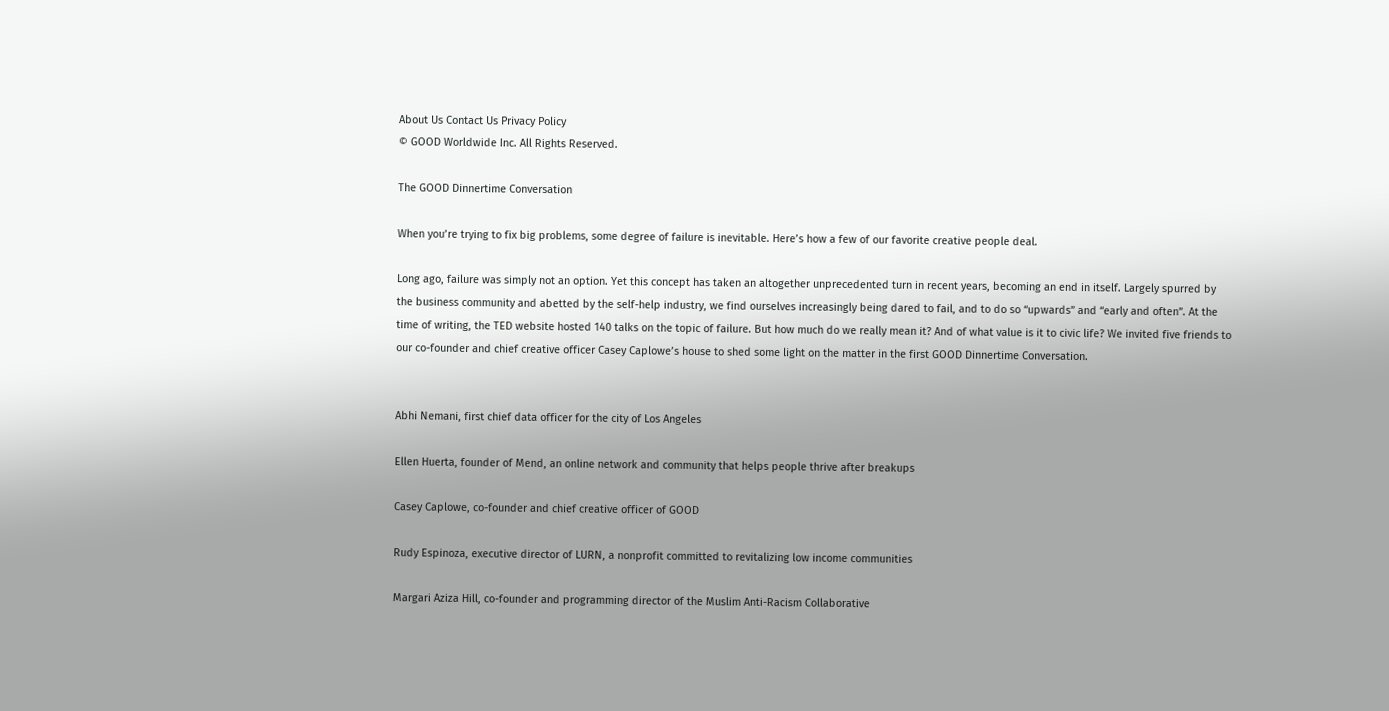About Us Contact Us Privacy Policy
© GOOD Worldwide Inc. All Rights Reserved.

The GOOD Dinnertime Conversation

When you’re trying to fix big problems, some degree of failure is inevitable. Here’s how a few of our favorite creative people deal.

Long ago, failure was simply not an option. Yet this concept has taken an altogether unprecedented turn in recent years, becoming an end in itself. Largely spurred by the business community and abetted by the self-help industry, we find ourselves increasingly being dared to fail, and to do so “upwards” and “early and often”. At the time of writing, the TED website hosted 140 talks on the topic of failure. But how much do we really mean it? And of what value is it to civic life? We invited five friends to our co-founder and chief creative officer Casey Caplowe’s house to shed some light on the matter in the first GOOD Dinnertime Conversation.


Abhi Nemani, first chief data officer for the city of Los Angeles

Ellen Huerta, founder of Mend, an online network and community that helps people thrive after breakups

Casey Caplowe, co-founder and chief creative officer of GOOD

Rudy Espinoza, executive director of LURN, a nonprofit committed to revitalizing low income communities

Margari Aziza Hill, co-founder and programming director of the Muslim Anti-Racism Collaborative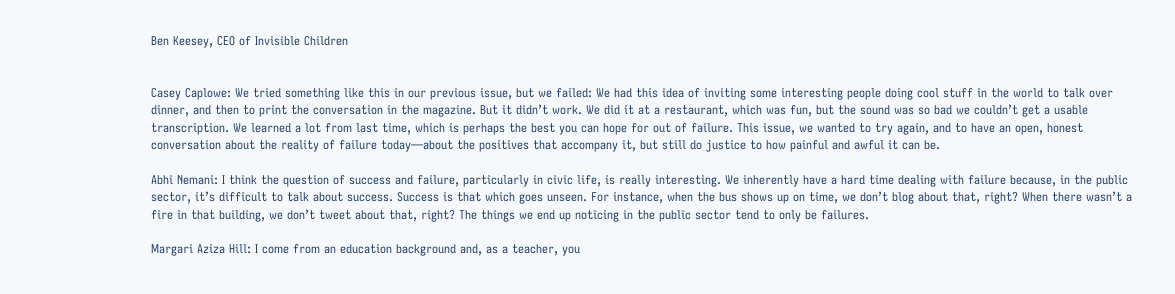Ben Keesey, CEO of Invisible Children


Casey Caplowe: We tried something like this in our previous issue, but we failed: We had this idea of inviting some interesting people doing cool stuff in the world to talk over dinner, and then to print the conversation in the magazine. But it didn’t work. We did it at a restaurant, which was fun, but the sound was so bad we couldn’t get a usable transcription. We learned a lot from last time, which is perhaps the best you can hope for out of failure. This issue, we wanted to try again, and to have an open, honest conversation about the reality of failure today—about the positives that accompany it, but still do justice to how painful and awful it can be.

Abhi Nemani: I think the question of success and failure, particularly in civic life, is really interesting. We inherently have a hard time dealing with failure because, in the public sector, it’s difficult to talk about success. Success is that which goes unseen. For instance, when the bus shows up on time, we don’t blog about that, right? When there wasn’t a fire in that building, we don’t tweet about that, right? The things we end up noticing in the public sector tend to only be failures.

Margari Aziza Hill: I come from an education background and, as a teacher, you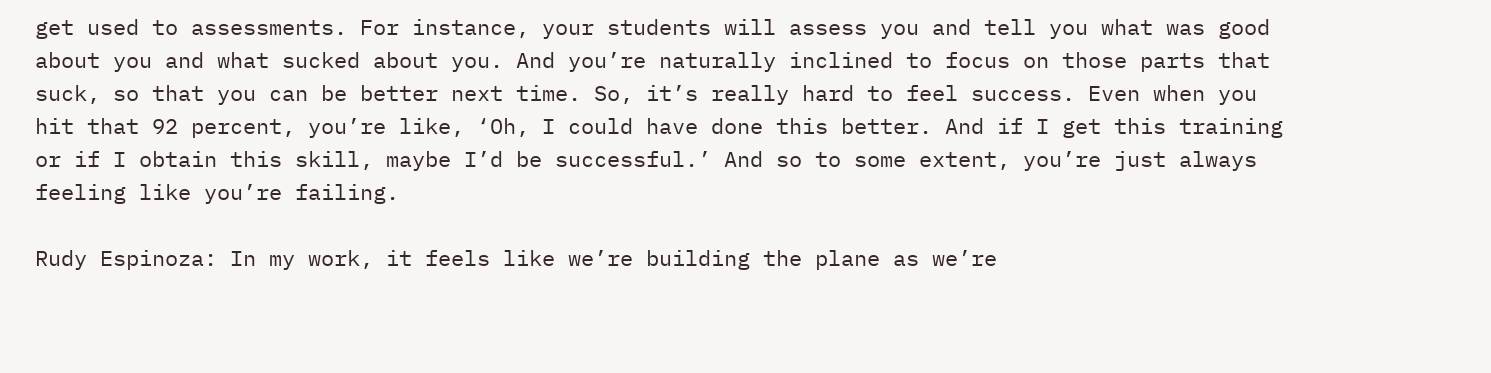get used to assessments. For instance, your students will assess you and tell you what was good about you and what sucked about you. And you’re naturally inclined to focus on those parts that suck, so that you can be better next time. So, it’s really hard to feel success. Even when you hit that 92 percent, you’re like, ‘Oh, I could have done this better. And if I get this training or if I obtain this skill, maybe I’d be successful.’ And so to some extent, you’re just always feeling like you’re failing.

Rudy Espinoza: In my work, it feels like we’re building the plane as we’re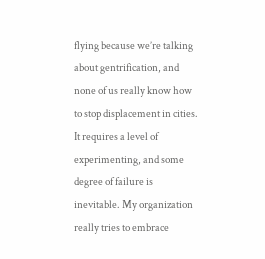flying because we’re talking about gentrification, and none of us really know how to stop displacement in cities. It requires a level of experimenting, and some degree of failure is inevitable. My organization really tries to embrace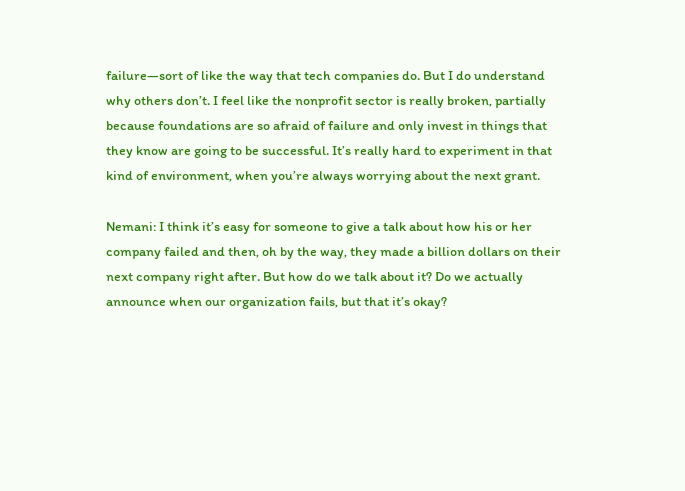failure—sort of like the way that tech companies do. But I do understand why others don’t. I feel like the nonprofit sector is really broken, partially because foundations are so afraid of failure and only invest in things that they know are going to be successful. It’s really hard to experiment in that kind of environment, when you’re always worrying about the next grant.

Nemani: I think it’s easy for someone to give a talk about how his or her company failed and then, oh by the way, they made a billion dollars on their next company right after. But how do we talk about it? Do we actually announce when our organization fails, but that it’s okay?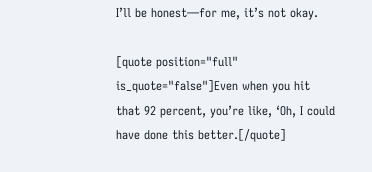I’ll be honest—for me, it’s not okay.

[quote position="full" is_quote="false"]Even when you hit that 92 percent, you’re like, ‘Oh, I could have done this better.[/quote]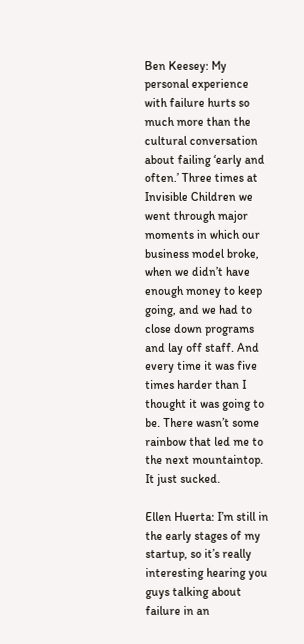Ben Keesey: My personal experience with failure hurts so much more than the cultural conversation about failing ‘early and often.’ Three times at Invisible Children we went through major moments in which our business model broke, when we didn’t have enough money to keep going, and we had to close down programs and lay off staff. And every time it was five times harder than I thought it was going to be. There wasn’t some rainbow that led me to the next mountaintop. It just sucked.

Ellen Huerta: I’m still in the early stages of my startup, so it’s really interesting hearing you guys talking about failure in an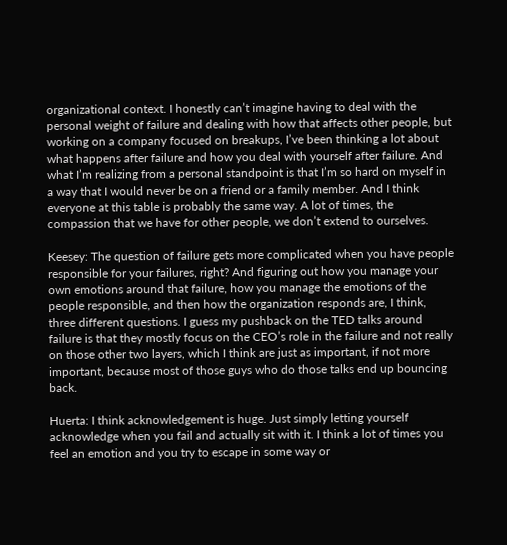organizational context. I honestly can’t imagine having to deal with the personal weight of failure and dealing with how that affects other people, but working on a company focused on breakups, I’ve been thinking a lot about what happens after failure and how you deal with yourself after failure. And what I’m realizing from a personal standpoint is that I’m so hard on myself in a way that I would never be on a friend or a family member. And I think everyone at this table is probably the same way. A lot of times, the compassion that we have for other people, we don’t extend to ourselves.

Keesey: The question of failure gets more complicated when you have people responsible for your failures, right? And figuring out how you manage your own emotions around that failure, how you manage the emotions of the people responsible, and then how the organization responds are, I think, three different questions. I guess my pushback on the TED talks around failure is that they mostly focus on the CEO’s role in the failure and not really on those other two layers, which I think are just as important, if not more important, because most of those guys who do those talks end up bouncing back.

Huerta: I think acknowledgement is huge. Just simply letting yourself acknowledge when you fail and actually sit with it. I think a lot of times you feel an emotion and you try to escape in some way or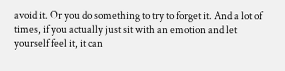avoid it. Or you do something to try to forget it. And a lot of times, if you actually just sit with an emotion and let yourself feel it, it can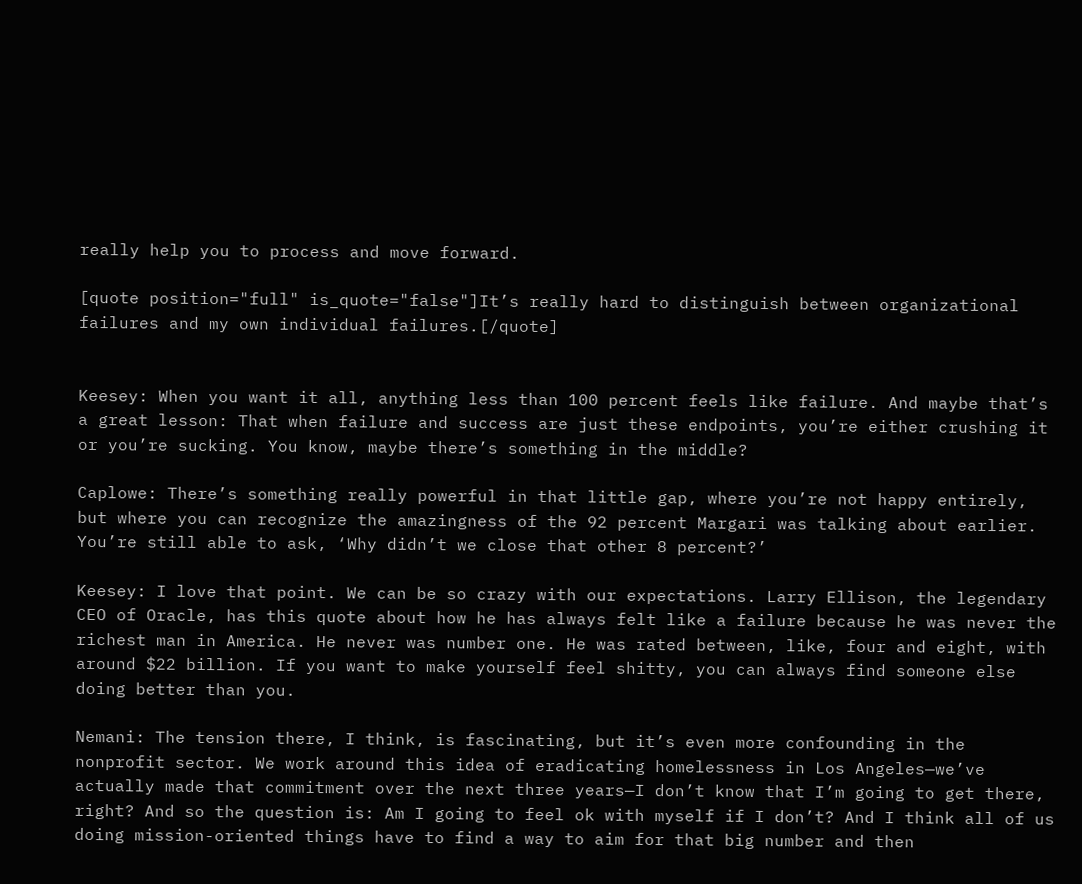really help you to process and move forward.

[quote position="full" is_quote="false"]It’s really hard to distinguish between organizational failures and my own individual failures.[/quote]


Keesey: When you want it all, anything less than 100 percent feels like failure. And maybe that’s a great lesson: That when failure and success are just these endpoints, you’re either crushing it or you’re sucking. You know, maybe there’s something in the middle?

Caplowe: There’s something really powerful in that little gap, where you’re not happy entirely, but where you can recognize the amazingness of the 92 percent Margari was talking about earlier. You’re still able to ask, ‘Why didn’t we close that other 8 percent?’

Keesey: I love that point. We can be so crazy with our expectations. Larry Ellison, the legendary CEO of Oracle, has this quote about how he has always felt like a failure because he was never the richest man in America. He never was number one. He was rated between, like, four and eight, with around $22 billion. If you want to make yourself feel shitty, you can always find someone else doing better than you.

Nemani: The tension there, I think, is fascinating, but it’s even more confounding in the nonprofit sector. We work around this idea of eradicating homelessness in Los Angeles—we’ve actually made that commitment over the next three years—I don’t know that I’m going to get there, right? And so the question is: Am I going to feel ok with myself if I don’t? And I think all of us doing mission-oriented things have to find a way to aim for that big number and then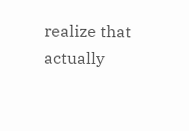realize that actually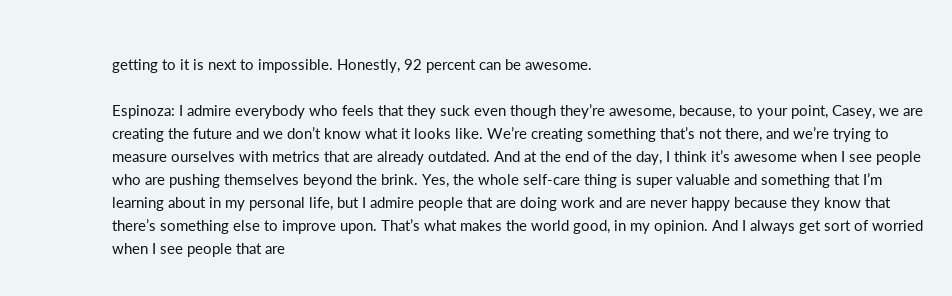getting to it is next to impossible. Honestly, 92 percent can be awesome.

Espinoza: I admire everybody who feels that they suck even though they’re awesome, because, to your point, Casey, we are creating the future and we don’t know what it looks like. We’re creating something that’s not there, and we’re trying to measure ourselves with metrics that are already outdated. And at the end of the day, I think it’s awesome when I see people who are pushing themselves beyond the brink. Yes, the whole self-care thing is super valuable and something that I’m learning about in my personal life, but I admire people that are doing work and are never happy because they know that there’s something else to improve upon. That’s what makes the world good, in my opinion. And I always get sort of worried when I see people that are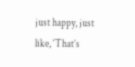just happy, just like, ‘That’s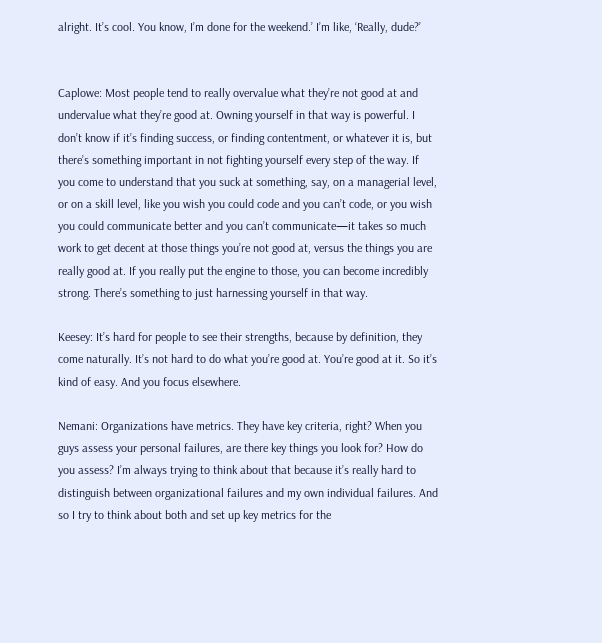alright. It’s cool. You know, I’m done for the weekend.’ I’m like, ‘Really, dude?’


Caplowe: Most people tend to really overvalue what they’re not good at and undervalue what they’re good at. Owning yourself in that way is powerful. I don’t know if it’s finding success, or finding contentment, or whatever it is, but there’s something important in not fighting yourself every step of the way. If you come to understand that you suck at something, say, on a managerial level, or on a skill level, like you wish you could code and you can’t code, or you wish you could communicate better and you can’t communicate—it takes so much work to get decent at those things you’re not good at, versus the things you are really good at. If you really put the engine to those, you can become incredibly strong. There’s something to just harnessing yourself in that way.

Keesey: It’s hard for people to see their strengths, because by definition, they come naturally. It’s not hard to do what you’re good at. You’re good at it. So it’s kind of easy. And you focus elsewhere.

Nemani: Organizations have metrics. They have key criteria, right? When you guys assess your personal failures, are there key things you look for? How do you assess? I’m always trying to think about that because it’s really hard to distinguish between organizational failures and my own individual failures. And so I try to think about both and set up key metrics for the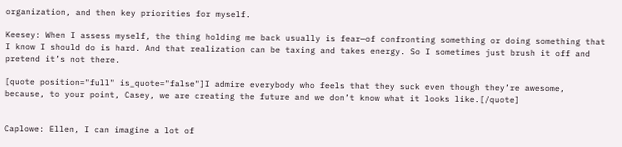organization, and then key priorities for myself.

Keesey: When I assess myself, the thing holding me back usually is fear—of confronting something or doing something that I know I should do is hard. And that realization can be taxing and takes energy. So I sometimes just brush it off and pretend it’s not there.

[quote position="full" is_quote="false"]I admire everybody who feels that they suck even though they’re awesome, because, to your point, Casey, we are creating the future and we don’t know what it looks like.[/quote]


Caplowe: Ellen, I can imagine a lot of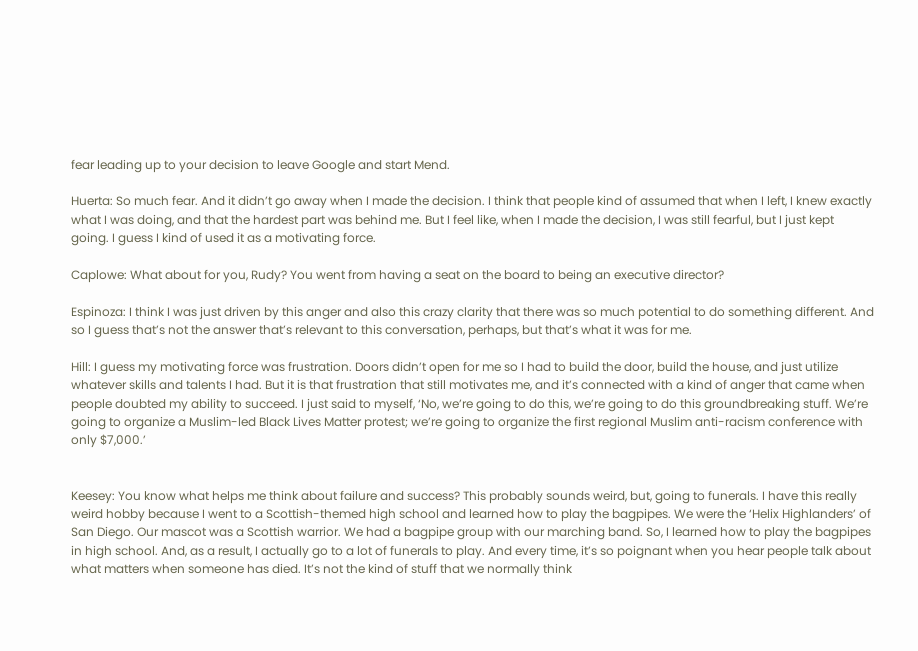fear leading up to your decision to leave Google and start Mend.

Huerta: So much fear. And it didn’t go away when I made the decision. I think that people kind of assumed that when I left, I knew exactly what I was doing, and that the hardest part was behind me. But I feel like, when I made the decision, I was still fearful, but I just kept going. I guess I kind of used it as a motivating force.

Caplowe: What about for you, Rudy? You went from having a seat on the board to being an executive director?

Espinoza: I think I was just driven by this anger and also this crazy clarity that there was so much potential to do something different. And so I guess that’s not the answer that’s relevant to this conversation, perhaps, but that’s what it was for me.

Hill: I guess my motivating force was frustration. Doors didn’t open for me so I had to build the door, build the house, and just utilize whatever skills and talents I had. But it is that frustration that still motivates me, and it’s connected with a kind of anger that came when people doubted my ability to succeed. I just said to myself, ‘No, we’re going to do this, we’re going to do this groundbreaking stuff. We’re going to organize a Muslim-led Black Lives Matter protest; we’re going to organize the first regional Muslim anti-racism conference with only $7,000.’


Keesey: You know what helps me think about failure and success? This probably sounds weird, but, going to funerals. I have this really weird hobby because I went to a Scottish-themed high school and learned how to play the bagpipes. We were the ‘Helix Highlanders’ of San Diego. Our mascot was a Scottish warrior. We had a bagpipe group with our marching band. So, I learned how to play the bagpipes in high school. And, as a result, I actually go to a lot of funerals to play. And every time, it’s so poignant when you hear people talk about what matters when someone has died. It’s not the kind of stuff that we normally think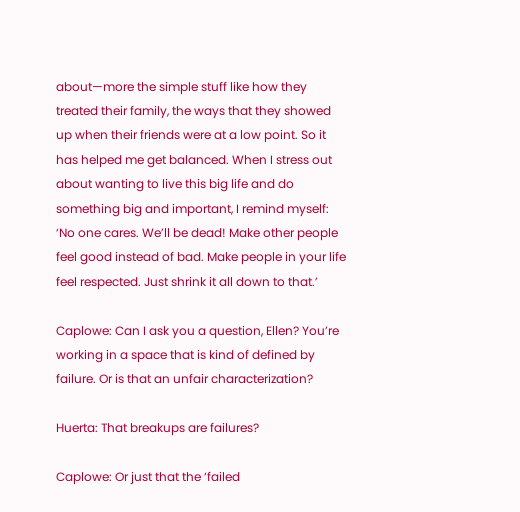about—more the simple stuff like how they treated their family, the ways that they showed up when their friends were at a low point. So it has helped me get balanced. When I stress out about wanting to live this big life and do something big and important, I remind myself: ‘No one cares. We’ll be dead! Make other people feel good instead of bad. Make people in your life feel respected. Just shrink it all down to that.’

Caplowe: Can I ask you a question, Ellen? You’re working in a space that is kind of defined by failure. Or is that an unfair characterization?

Huerta: That breakups are failures?

Caplowe: Or just that the ‘failed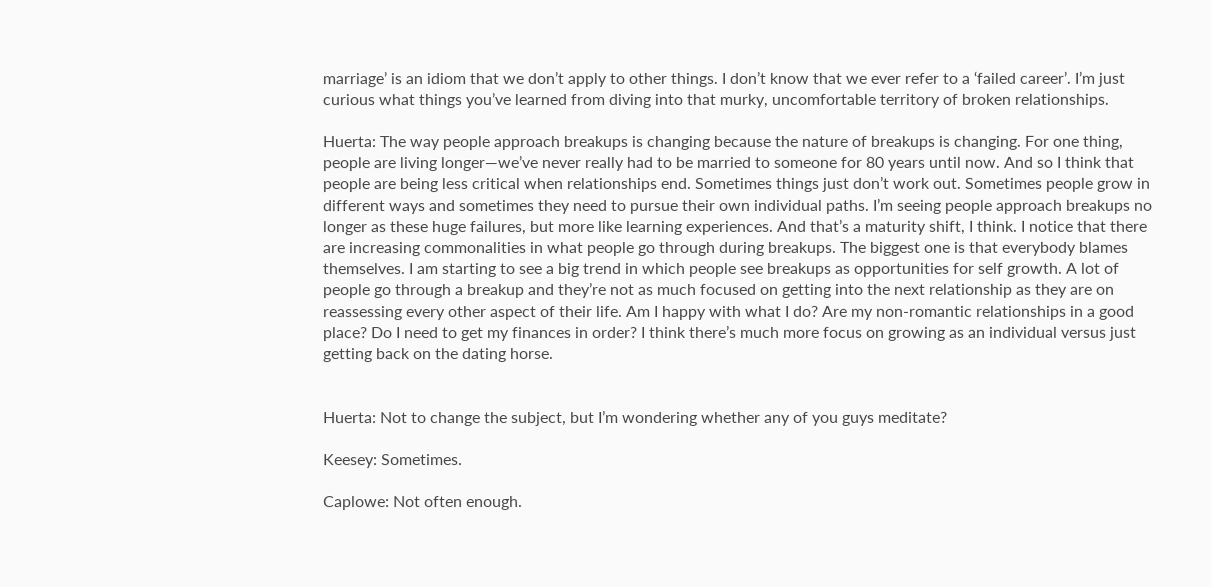marriage’ is an idiom that we don’t apply to other things. I don’t know that we ever refer to a ‘failed career’. I’m just curious what things you’ve learned from diving into that murky, uncomfortable territory of broken relationships.

Huerta: The way people approach breakups is changing because the nature of breakups is changing. For one thing, people are living longer—we’ve never really had to be married to someone for 80 years until now. And so I think that people are being less critical when relationships end. Sometimes things just don’t work out. Sometimes people grow in different ways and sometimes they need to pursue their own individual paths. I’m seeing people approach breakups no longer as these huge failures, but more like learning experiences. And that’s a maturity shift, I think. I notice that there are increasing commonalities in what people go through during breakups. The biggest one is that everybody blames themselves. I am starting to see a big trend in which people see breakups as opportunities for self growth. A lot of people go through a breakup and they’re not as much focused on getting into the next relationship as they are on reassessing every other aspect of their life. Am I happy with what I do? Are my non-romantic relationships in a good place? Do I need to get my finances in order? I think there’s much more focus on growing as an individual versus just getting back on the dating horse.


Huerta: Not to change the subject, but I’m wondering whether any of you guys meditate?

Keesey: Sometimes.

Caplowe: Not often enough.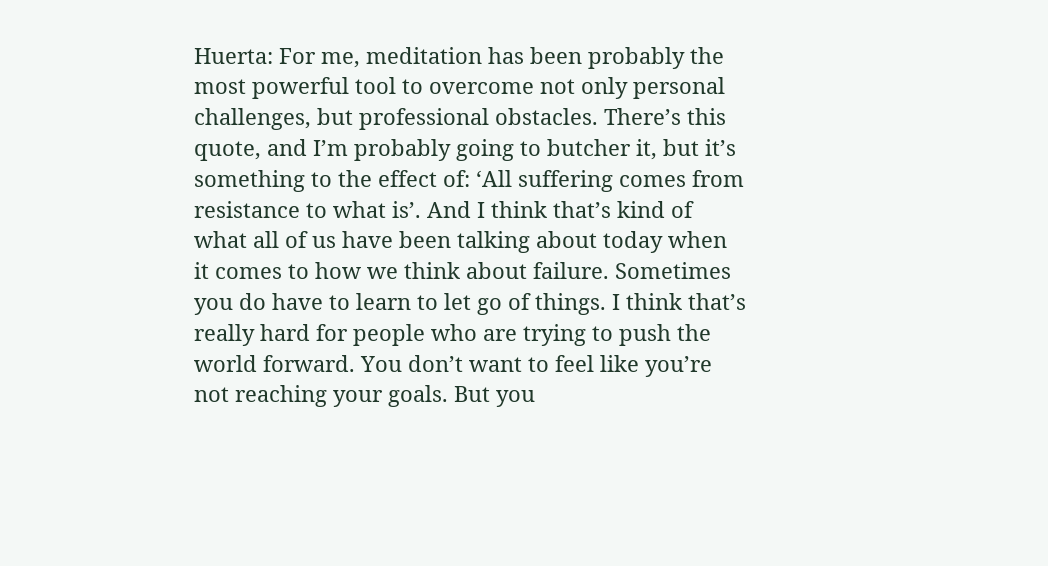Huerta: For me, meditation has been probably the most powerful tool to overcome not only personal challenges, but professional obstacles. There’s this quote, and I’m probably going to butcher it, but it’s something to the effect of: ‘All suffering comes from resistance to what is’. And I think that’s kind of what all of us have been talking about today when it comes to how we think about failure. Sometimes you do have to learn to let go of things. I think that’s really hard for people who are trying to push the world forward. You don’t want to feel like you’re not reaching your goals. But you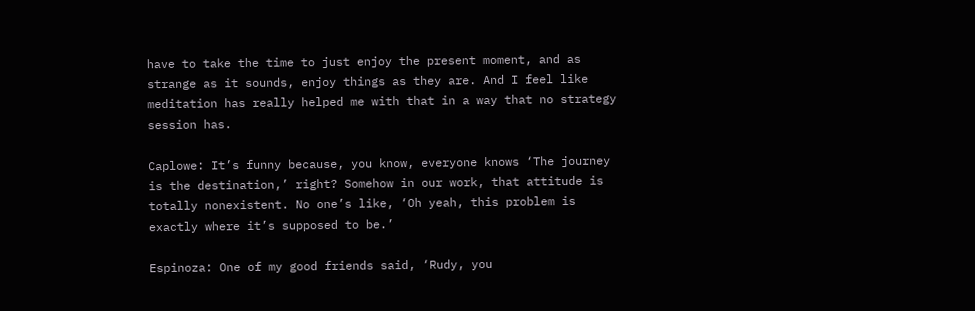have to take the time to just enjoy the present moment, and as strange as it sounds, enjoy things as they are. And I feel like meditation has really helped me with that in a way that no strategy session has.

Caplowe: It’s funny because, you know, everyone knows ‘The journey is the destination,’ right? Somehow in our work, that attitude is totally nonexistent. No one’s like, ‘Oh yeah, this problem is exactly where it’s supposed to be.’

Espinoza: One of my good friends said, ‘Rudy, you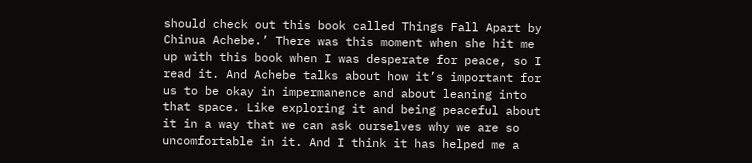should check out this book called Things Fall Apart by Chinua Achebe.’ There was this moment when she hit me up with this book when I was desperate for peace, so I read it. And Achebe talks about how it’s important for us to be okay in impermanence and about leaning into that space. Like exploring it and being peaceful about it in a way that we can ask ourselves why we are so uncomfortable in it. And I think it has helped me a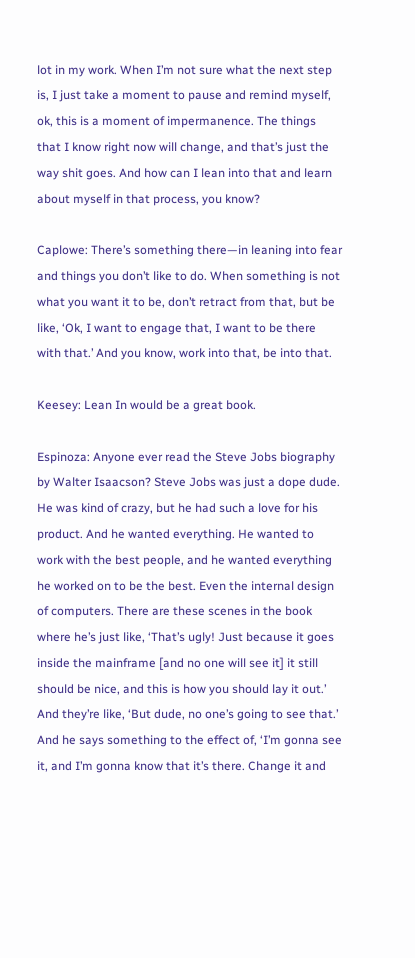lot in my work. When I’m not sure what the next step is, I just take a moment to pause and remind myself, ok, this is a moment of impermanence. The things that I know right now will change, and that’s just the way shit goes. And how can I lean into that and learn about myself in that process, you know?

Caplowe: There’s something there—in leaning into fear and things you don’t like to do. When something is not what you want it to be, don’t retract from that, but be like, ‘Ok, I want to engage that, I want to be there with that.’ And you know, work into that, be into that.

Keesey: Lean In would be a great book.

Espinoza: Anyone ever read the Steve Jobs biography by Walter Isaacson? Steve Jobs was just a dope dude. He was kind of crazy, but he had such a love for his product. And he wanted everything. He wanted to work with the best people, and he wanted everything he worked on to be the best. Even the internal design of computers. There are these scenes in the book where he’s just like, ‘That’s ugly! Just because it goes inside the mainframe [and no one will see it] it still should be nice, and this is how you should lay it out.’ And they’re like, ‘But dude, no one’s going to see that.’ And he says something to the effect of, ‘I’m gonna see it, and I’m gonna know that it’s there. Change it and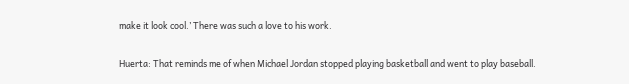make it look cool.’ There was such a love to his work.

Huerta: That reminds me of when Michael Jordan stopped playing basketball and went to play baseball.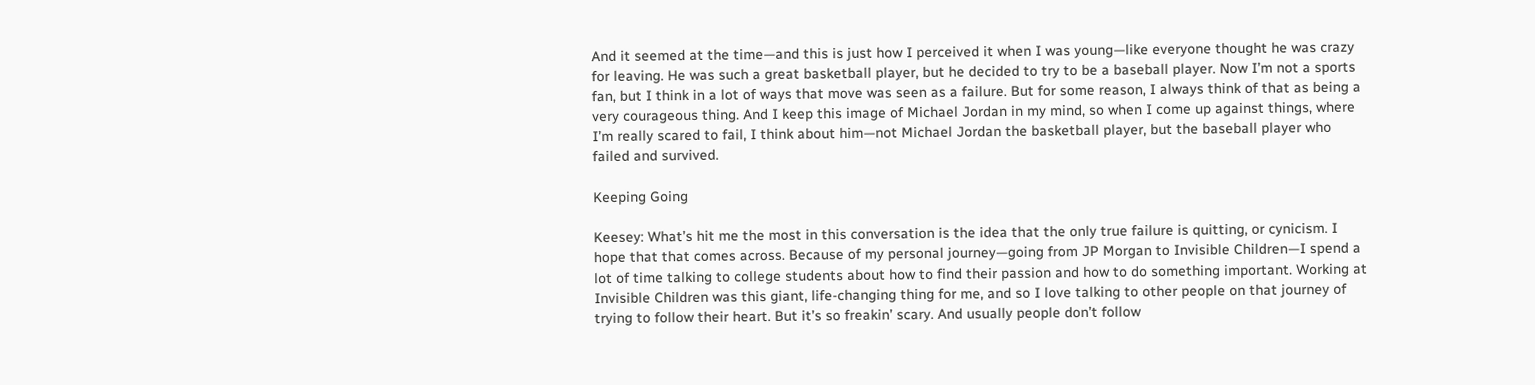And it seemed at the time—and this is just how I perceived it when I was young—like everyone thought he was crazy for leaving. He was such a great basketball player, but he decided to try to be a baseball player. Now I’m not a sports fan, but I think in a lot of ways that move was seen as a failure. But for some reason, I always think of that as being a very courageous thing. And I keep this image of Michael Jordan in my mind, so when I come up against things, where I’m really scared to fail, I think about him—not Michael Jordan the basketball player, but the baseball player who failed and survived.

Keeping Going

Keesey: What’s hit me the most in this conversation is the idea that the only true failure is quitting, or cynicism. I hope that that comes across. Because of my personal journey—going from JP Morgan to Invisible Children—I spend a lot of time talking to college students about how to find their passion and how to do something important. Working at Invisible Children was this giant, life-changing thing for me, and so I love talking to other people on that journey of trying to follow their heart. But it’s so freakin’ scary. And usually people don’t follow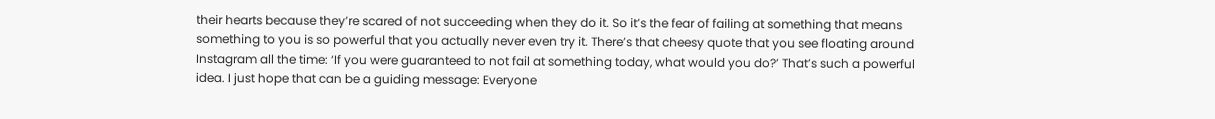their hearts because they’re scared of not succeeding when they do it. So it’s the fear of failing at something that means something to you is so powerful that you actually never even try it. There’s that cheesy quote that you see floating around Instagram all the time: ‘If you were guaranteed to not fail at something today, what would you do?’ That’s such a powerful idea. I just hope that can be a guiding message: Everyone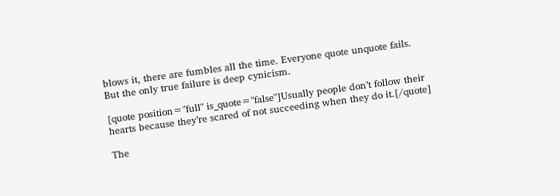blows it, there are fumbles all the time. Everyone quote unquote fails. But the only true failure is deep cynicism.

[quote position="full" is_quote="false"]Usually people don’t follow their hearts because they’re scared of not succeeding when they do it.[/quote]

The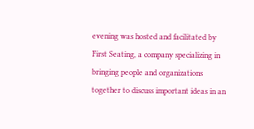evening was hosted and facilitated by First Seating, a company specializing in bringing people and organizations together to discuss important ideas in an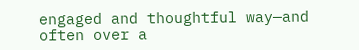engaged and thoughtful way—and often over a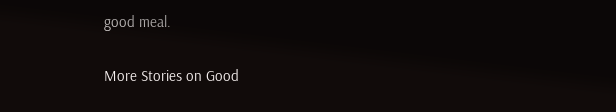good meal.

More Stories on Good